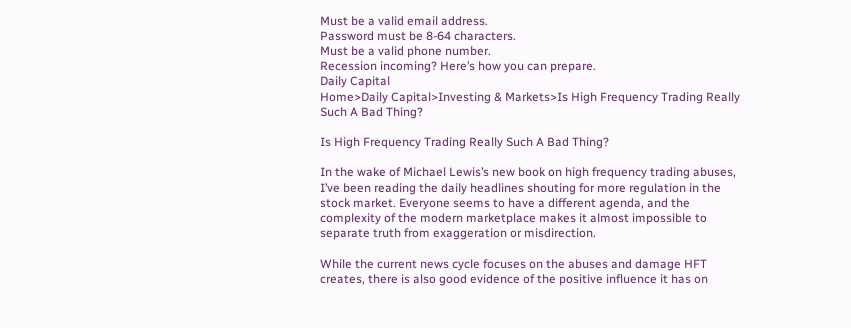Must be a valid email address.
Password must be 8-64 characters.
Must be a valid phone number.
Recession incoming? Here’s how you can prepare.
Daily Capital
Home>Daily Capital>Investing & Markets>Is High Frequency Trading Really Such A Bad Thing?

Is High Frequency Trading Really Such A Bad Thing?

In the wake of Michael Lewis’s new book on high frequency trading abuses, I’ve been reading the daily headlines shouting for more regulation in the stock market. Everyone seems to have a different agenda, and the complexity of the modern marketplace makes it almost impossible to separate truth from exaggeration or misdirection.

While the current news cycle focuses on the abuses and damage HFT creates, there is also good evidence of the positive influence it has on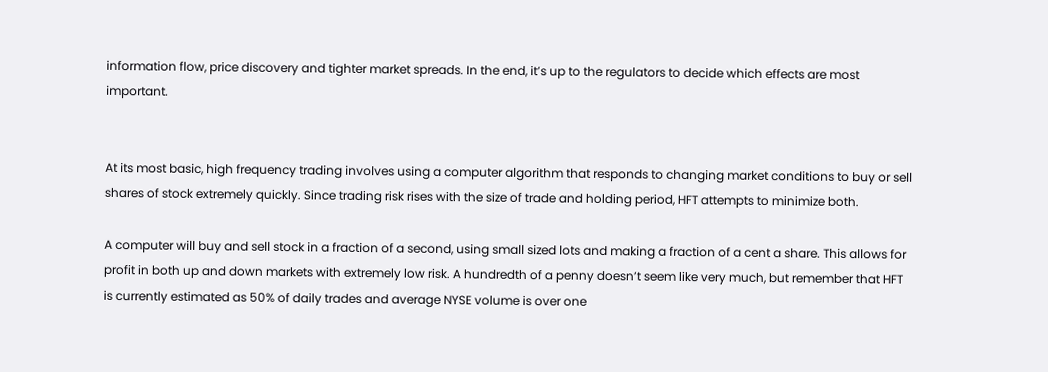information flow, price discovery and tighter market spreads. In the end, it’s up to the regulators to decide which effects are most important.


At its most basic, high frequency trading involves using a computer algorithm that responds to changing market conditions to buy or sell shares of stock extremely quickly. Since trading risk rises with the size of trade and holding period, HFT attempts to minimize both.

A computer will buy and sell stock in a fraction of a second, using small sized lots and making a fraction of a cent a share. This allows for profit in both up and down markets with extremely low risk. A hundredth of a penny doesn’t seem like very much, but remember that HFT is currently estimated as 50% of daily trades and average NYSE volume is over one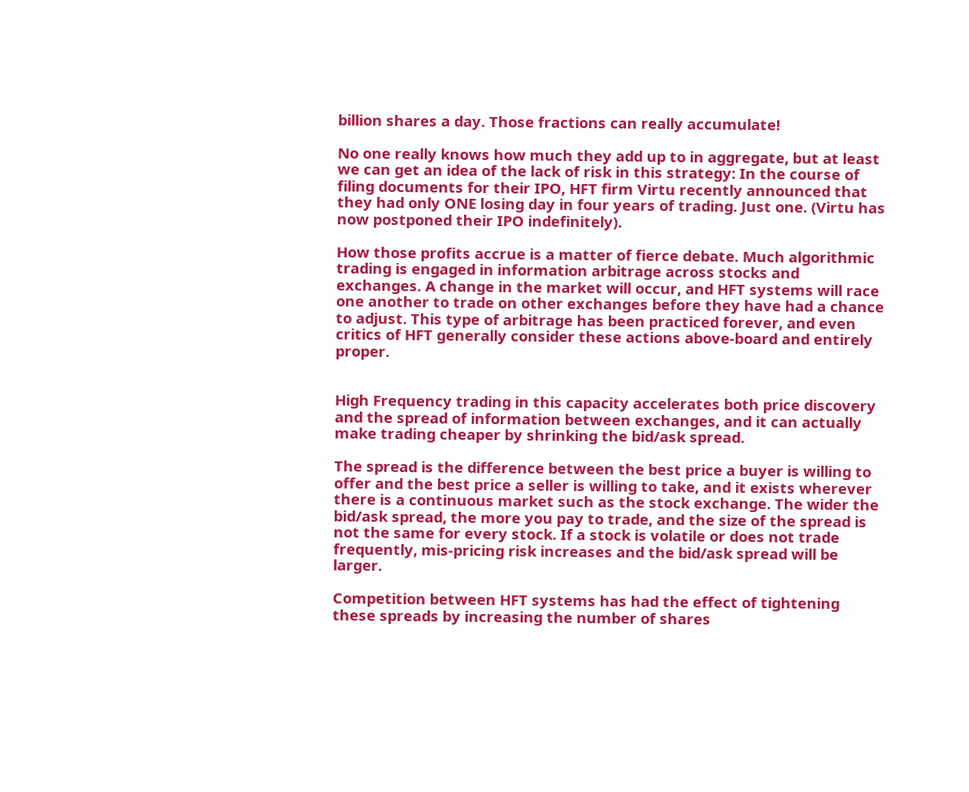billion shares a day. Those fractions can really accumulate!

No one really knows how much they add up to in aggregate, but at least we can get an idea of the lack of risk in this strategy: In the course of filing documents for their IPO, HFT firm Virtu recently announced that they had only ONE losing day in four years of trading. Just one. (Virtu has now postponed their IPO indefinitely).

How those profits accrue is a matter of fierce debate. Much algorithmic trading is engaged in information arbitrage across stocks and exchanges. A change in the market will occur, and HFT systems will race one another to trade on other exchanges before they have had a chance to adjust. This type of arbitrage has been practiced forever, and even critics of HFT generally consider these actions above-board and entirely proper.


High Frequency trading in this capacity accelerates both price discovery and the spread of information between exchanges, and it can actually make trading cheaper by shrinking the bid/ask spread.

The spread is the difference between the best price a buyer is willing to offer and the best price a seller is willing to take, and it exists wherever there is a continuous market such as the stock exchange. The wider the bid/ask spread, the more you pay to trade, and the size of the spread is not the same for every stock. If a stock is volatile or does not trade frequently, mis-pricing risk increases and the bid/ask spread will be larger.

Competition between HFT systems has had the effect of tightening these spreads by increasing the number of shares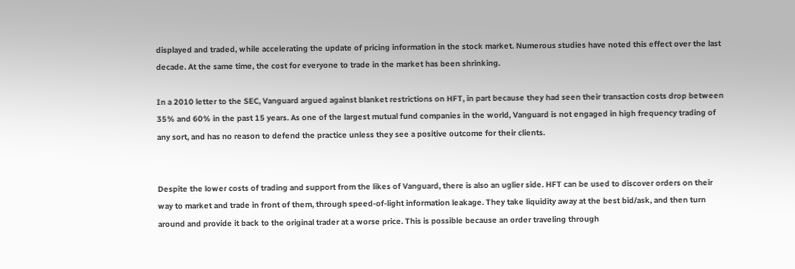displayed and traded, while accelerating the update of pricing information in the stock market. Numerous studies have noted this effect over the last decade. At the same time, the cost for everyone to trade in the market has been shrinking.

In a 2010 letter to the SEC, Vanguard argued against blanket restrictions on HFT, in part because they had seen their transaction costs drop between 35% and 60% in the past 15 years. As one of the largest mutual fund companies in the world, Vanguard is not engaged in high frequency trading of any sort, and has no reason to defend the practice unless they see a positive outcome for their clients.


Despite the lower costs of trading and support from the likes of Vanguard, there is also an uglier side. HFT can be used to discover orders on their way to market and trade in front of them, through speed-of-light information leakage. They take liquidity away at the best bid/ask, and then turn around and provide it back to the original trader at a worse price. This is possible because an order traveling through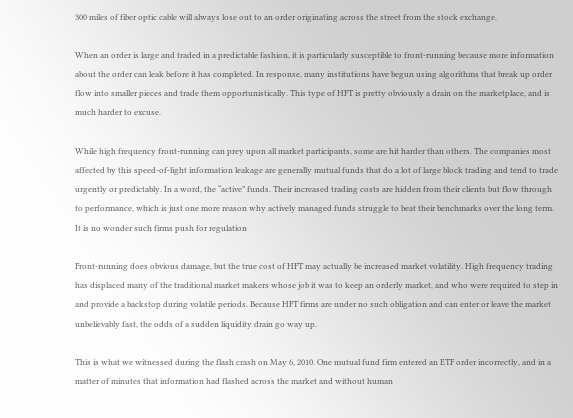300 miles of fiber optic cable will always lose out to an order originating across the street from the stock exchange.

When an order is large and traded in a predictable fashion, it is particularly susceptible to front-running because more information about the order can leak before it has completed. In response, many institutions have begun using algorithms that break up order flow into smaller pieces and trade them opportunistically. This type of HFT is pretty obviously a drain on the marketplace, and is much harder to excuse.

While high frequency front-running can prey upon all market participants, some are hit harder than others. The companies most affected by this speed-of-light information leakage are generally mutual funds that do a lot of large block trading and tend to trade urgently or predictably. In a word, the “active” funds. Their increased trading costs are hidden from their clients but flow through to performance, which is just one more reason why actively managed funds struggle to beat their benchmarks over the long term. It is no wonder such firms push for regulation

Front-running does obvious damage, but the true cost of HFT may actually be increased market volatility. High frequency trading has displaced many of the traditional market makers whose job it was to keep an orderly market, and who were required to step in and provide a backstop during volatile periods. Because HFT firms are under no such obligation and can enter or leave the market unbelievably fast, the odds of a sudden liquidity drain go way up.

This is what we witnessed during the flash crash on May 6, 2010. One mutual fund firm entered an ETF order incorrectly, and in a matter of minutes that information had flashed across the market and without human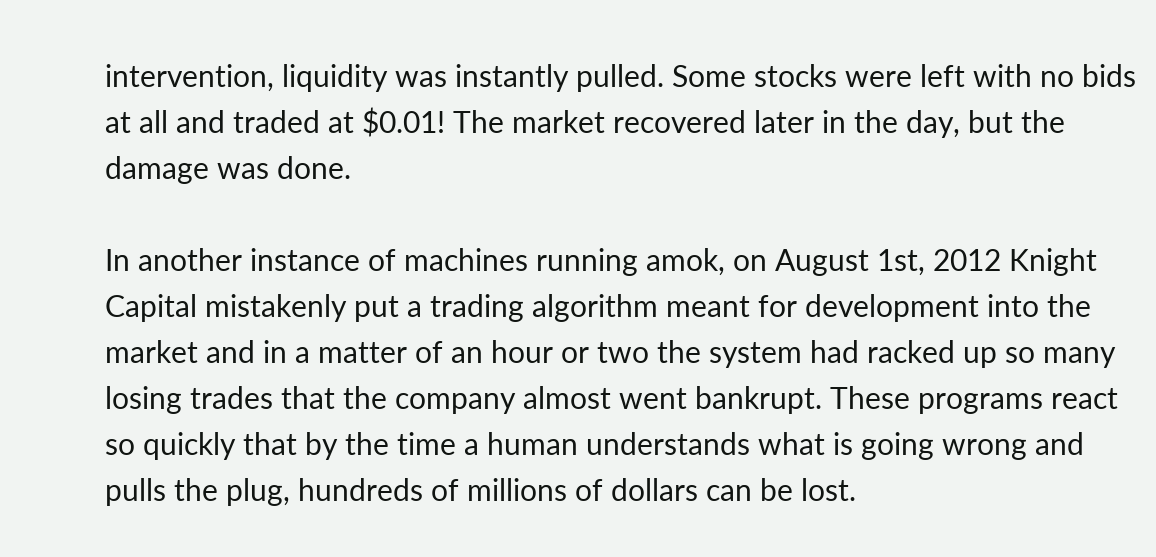intervention, liquidity was instantly pulled. Some stocks were left with no bids at all and traded at $0.01! The market recovered later in the day, but the damage was done.

In another instance of machines running amok, on August 1st, 2012 Knight Capital mistakenly put a trading algorithm meant for development into the market and in a matter of an hour or two the system had racked up so many losing trades that the company almost went bankrupt. These programs react so quickly that by the time a human understands what is going wrong and pulls the plug, hundreds of millions of dollars can be lost.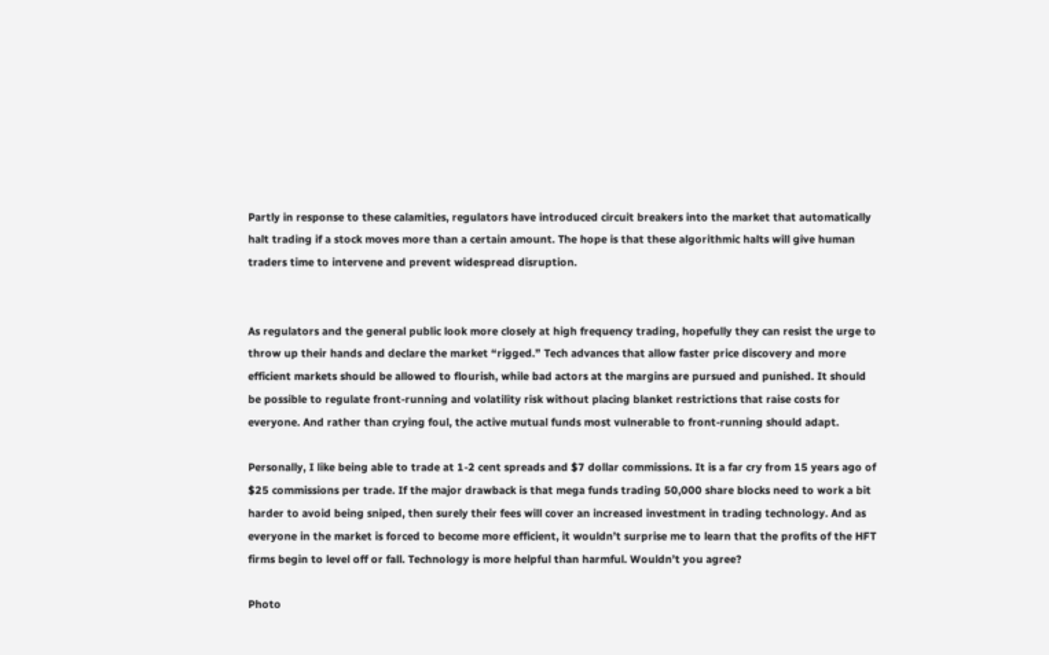Partly in response to these calamities, regulators have introduced circuit breakers into the market that automatically halt trading if a stock moves more than a certain amount. The hope is that these algorithmic halts will give human traders time to intervene and prevent widespread disruption.


As regulators and the general public look more closely at high frequency trading, hopefully they can resist the urge to throw up their hands and declare the market “rigged.” Tech advances that allow faster price discovery and more efficient markets should be allowed to flourish, while bad actors at the margins are pursued and punished. It should be possible to regulate front-running and volatility risk without placing blanket restrictions that raise costs for everyone. And rather than crying foul, the active mutual funds most vulnerable to front-running should adapt.

Personally, I like being able to trade at 1-2 cent spreads and $7 dollar commissions. It is a far cry from 15 years ago of $25 commissions per trade. If the major drawback is that mega funds trading 50,000 share blocks need to work a bit harder to avoid being sniped, then surely their fees will cover an increased investment in trading technology. And as everyone in the market is forced to become more efficient, it wouldn’t surprise me to learn that the profits of the HFT firms begin to level off or fall. Technology is more helpful than harmful. Wouldn’t you agree?

Photo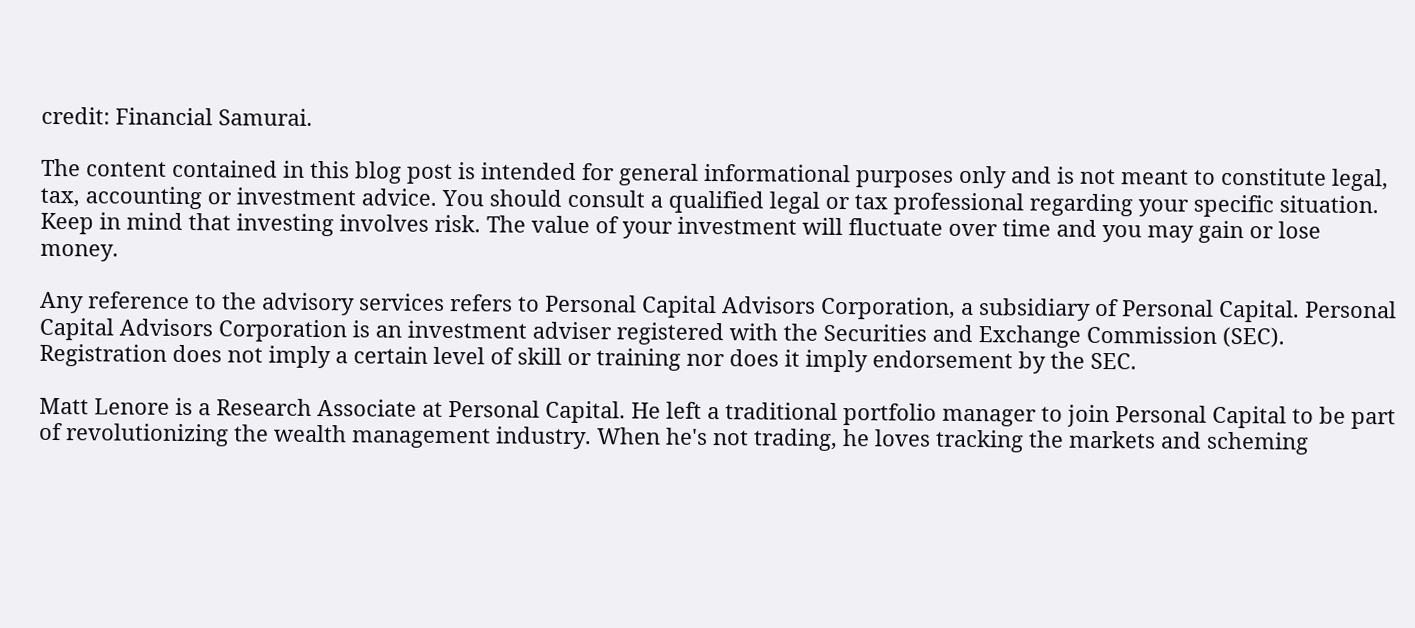credit: Financial Samurai.

The content contained in this blog post is intended for general informational purposes only and is not meant to constitute legal, tax, accounting or investment advice. You should consult a qualified legal or tax professional regarding your specific situation. Keep in mind that investing involves risk. The value of your investment will fluctuate over time and you may gain or lose money.

Any reference to the advisory services refers to Personal Capital Advisors Corporation, a subsidiary of Personal Capital. Personal Capital Advisors Corporation is an investment adviser registered with the Securities and Exchange Commission (SEC). Registration does not imply a certain level of skill or training nor does it imply endorsement by the SEC.

Matt Lenore is a Research Associate at Personal Capital. He left a traditional portfolio manager to join Personal Capital to be part of revolutionizing the wealth management industry. When he's not trading, he loves tracking the markets and scheming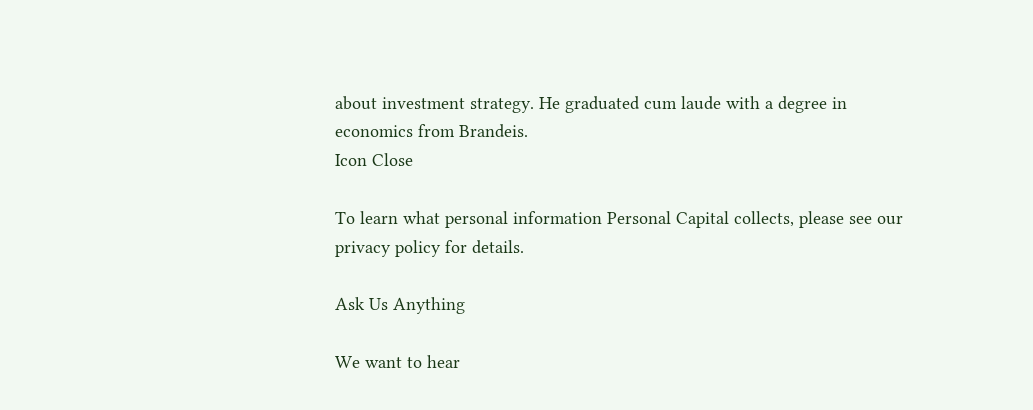about investment strategy. He graduated cum laude with a degree in economics from Brandeis.
Icon Close

To learn what personal information Personal Capital collects, please see our privacy policy for details.

Ask Us Anything

We want to hear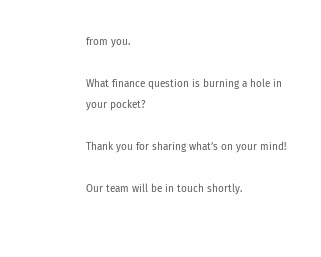from you.

What finance question is burning a hole in your pocket?

Thank you for sharing what’s on your mind!

Our team will be in touch shortly.